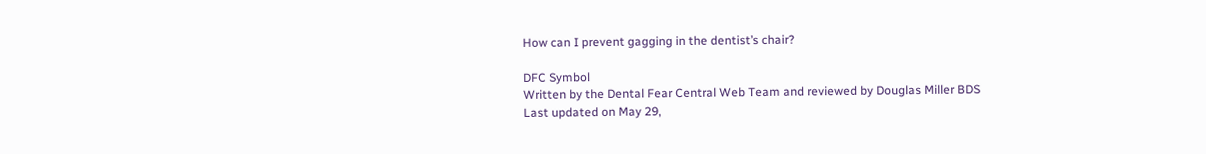How can I prevent gagging in the dentist’s chair?

DFC Symbol
Written by the Dental Fear Central Web Team and reviewed by Douglas Miller BDS
Last updated on May 29,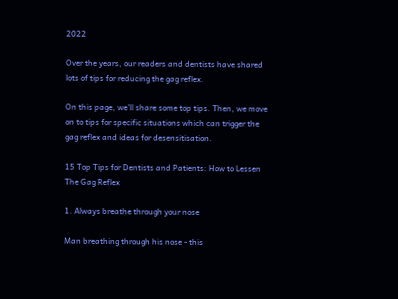2022

Over the years, our readers and dentists have shared lots of tips for reducing the gag reflex.

On this page, we’ll share some top tips. Then, we move on to tips for specific situations which can trigger the gag reflex and ideas for desensitisation.

15 Top Tips for Dentists and Patients: How to Lessen The Gag Reflex

1. Always breathe through your nose

Man breathing through his nose - this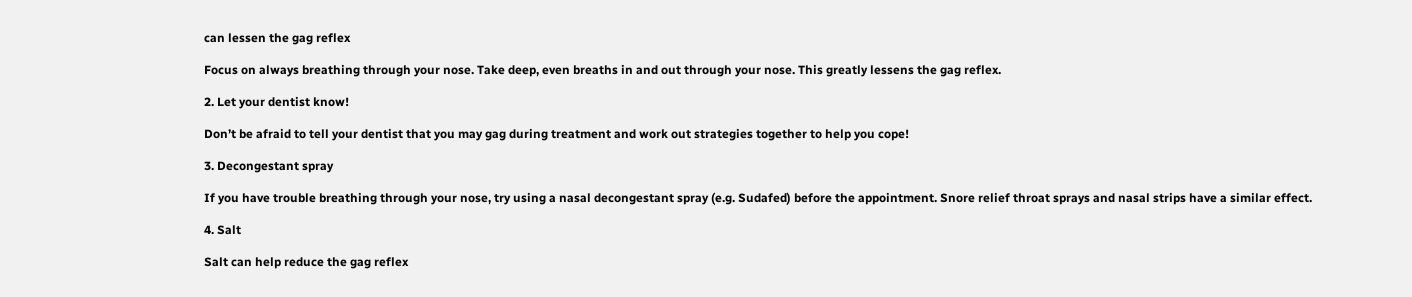can lessen the gag reflex

Focus on always breathing through your nose. Take deep, even breaths in and out through your nose. This greatly lessens the gag reflex.

2. Let your dentist know!

Don’t be afraid to tell your dentist that you may gag during treatment and work out strategies together to help you cope!

3. Decongestant spray

If you have trouble breathing through your nose, try using a nasal decongestant spray (e.g. Sudafed) before the appointment. Snore relief throat sprays and nasal strips have a similar effect.

4. Salt

Salt can help reduce the gag reflex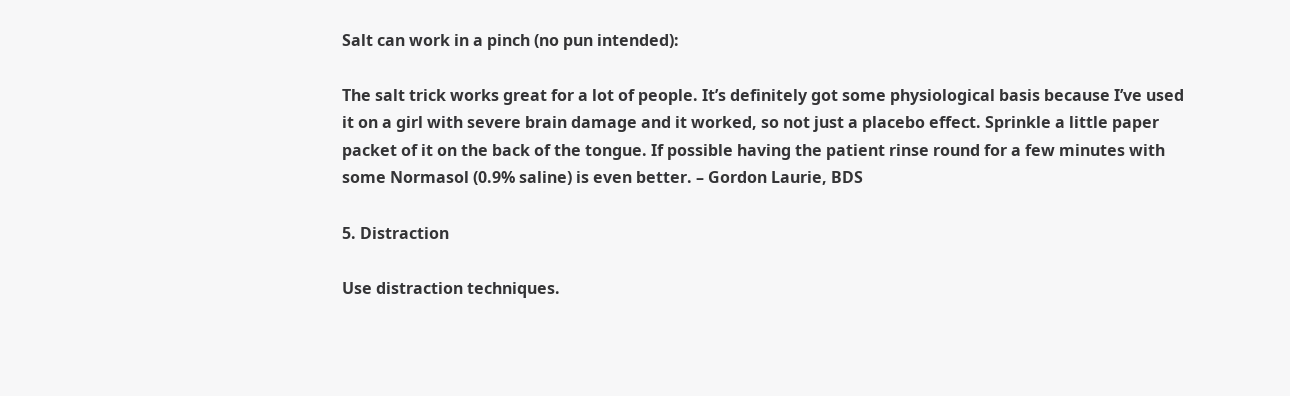Salt can work in a pinch (no pun intended):

The salt trick works great for a lot of people. It’s definitely got some physiological basis because I’ve used it on a girl with severe brain damage and it worked, so not just a placebo effect. Sprinkle a little paper packet of it on the back of the tongue. If possible having the patient rinse round for a few minutes with some Normasol (0.9% saline) is even better. – Gordon Laurie, BDS

5. Distraction

Use distraction techniques.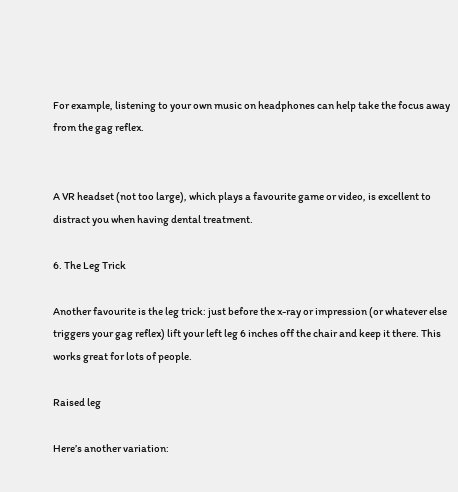For example, listening to your own music on headphones can help take the focus away from the gag reflex.


A VR headset (not too large), which plays a favourite game or video, is excellent to distract you when having dental treatment.

6. The Leg Trick

Another favourite is the leg trick: just before the x-ray or impression (or whatever else triggers your gag reflex) lift your left leg 6 inches off the chair and keep it there. This works great for lots of people.

Raised leg

Here’s another variation: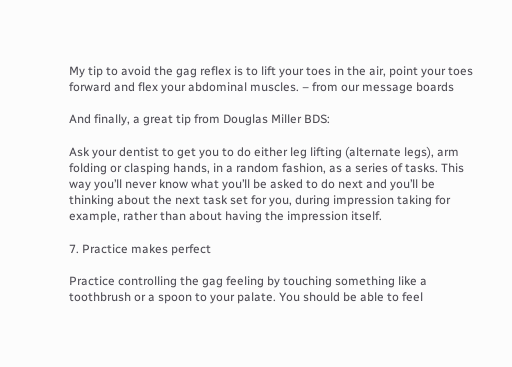My tip to avoid the gag reflex is to lift your toes in the air, point your toes forward and flex your abdominal muscles. – from our message boards

And finally, a great tip from Douglas Miller BDS:

Ask your dentist to get you to do either leg lifting (alternate legs), arm folding or clasping hands, in a random fashion, as a series of tasks. This way you’ll never know what you’ll be asked to do next and you’ll be thinking about the next task set for you, during impression taking for example, rather than about having the impression itself.

7. Practice makes perfect

Practice controlling the gag feeling by touching something like a toothbrush or a spoon to your palate. You should be able to feel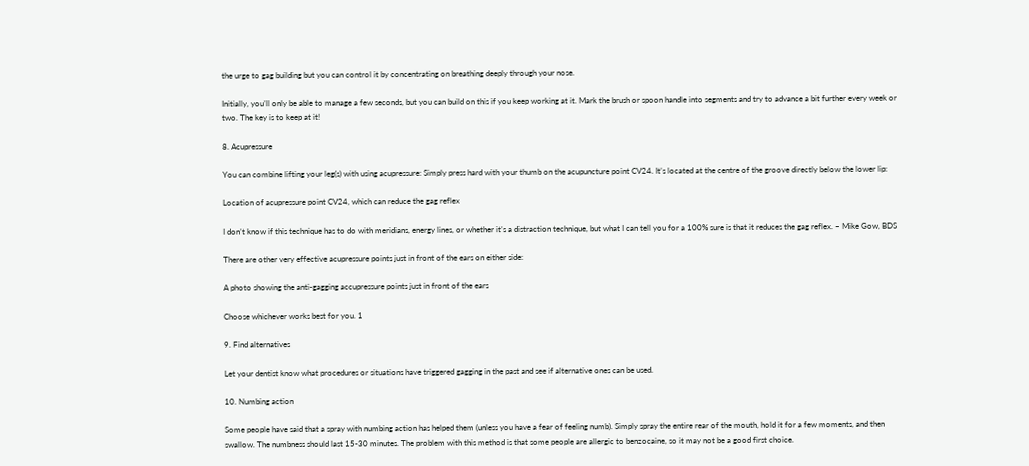the urge to gag building but you can control it by concentrating on breathing deeply through your nose.

Initially, you’ll only be able to manage a few seconds, but you can build on this if you keep working at it. Mark the brush or spoon handle into segments and try to advance a bit further every week or two. The key is to keep at it!

8. Acupressure

You can combine lifting your leg(s) with using acupressure: Simply press hard with your thumb on the acupuncture point CV24. It’s located at the centre of the groove directly below the lower lip:

Location of acupressure point CV24, which can reduce the gag reflex

I don’t know if this technique has to do with meridians, energy lines, or whether it’s a distraction technique, but what I can tell you for a 100% sure is that it reduces the gag reflex. – Mike Gow, BDS

There are other very effective acupressure points just in front of the ears on either side:

A photo showing the anti-gagging accupressure points just in front of the ears

Choose whichever works best for you. 1

9. Find alternatives

Let your dentist know what procedures or situations have triggered gagging in the past and see if alternative ones can be used.

10. Numbing action

Some people have said that a spray with numbing action has helped them (unless you have a fear of feeling numb). Simply spray the entire rear of the mouth, hold it for a few moments, and then swallow. The numbness should last 15-30 minutes. The problem with this method is that some people are allergic to benzocaine, so it may not be a good first choice.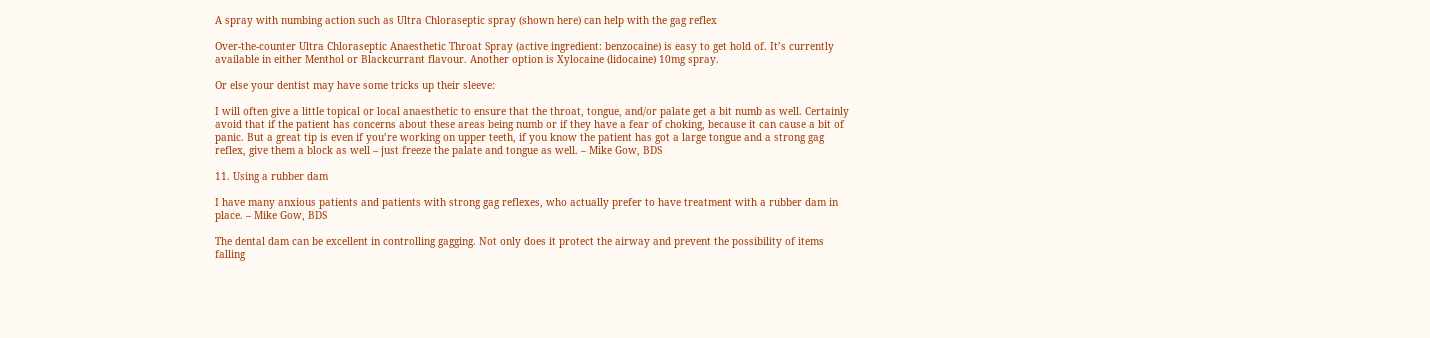A spray with numbing action such as Ultra Chloraseptic spray (shown here) can help with the gag reflex

Over-the-counter Ultra Chloraseptic Anaesthetic Throat Spray (active ingredient: benzocaine) is easy to get hold of. It’s currently available in either Menthol or Blackcurrant flavour. Another option is Xylocaine (lidocaine) 10mg spray.

Or else your dentist may have some tricks up their sleeve:

I will often give a little topical or local anaesthetic to ensure that the throat, tongue, and/or palate get a bit numb as well. Certainly avoid that if the patient has concerns about these areas being numb or if they have a fear of choking, because it can cause a bit of panic. But a great tip is even if you’re working on upper teeth, if you know the patient has got a large tongue and a strong gag reflex, give them a block as well – just freeze the palate and tongue as well. – Mike Gow, BDS

11. Using a rubber dam

I have many anxious patients and patients with strong gag reflexes, who actually prefer to have treatment with a rubber dam in place. – Mike Gow, BDS

The dental dam can be excellent in controlling gagging. Not only does it protect the airway and prevent the possibility of items falling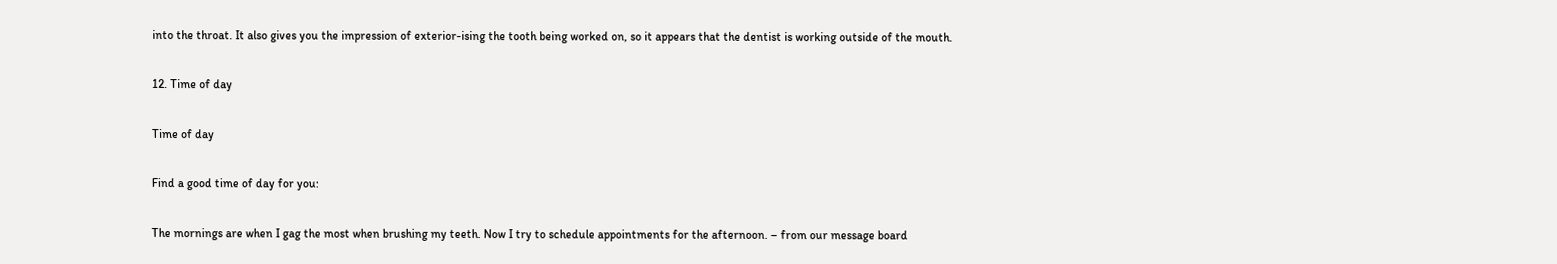into the throat. It also gives you the impression of exterior-ising the tooth being worked on, so it appears that the dentist is working outside of the mouth.

12. Time of day

Time of day

Find a good time of day for you:

The mornings are when I gag the most when brushing my teeth. Now I try to schedule appointments for the afternoon. – from our message board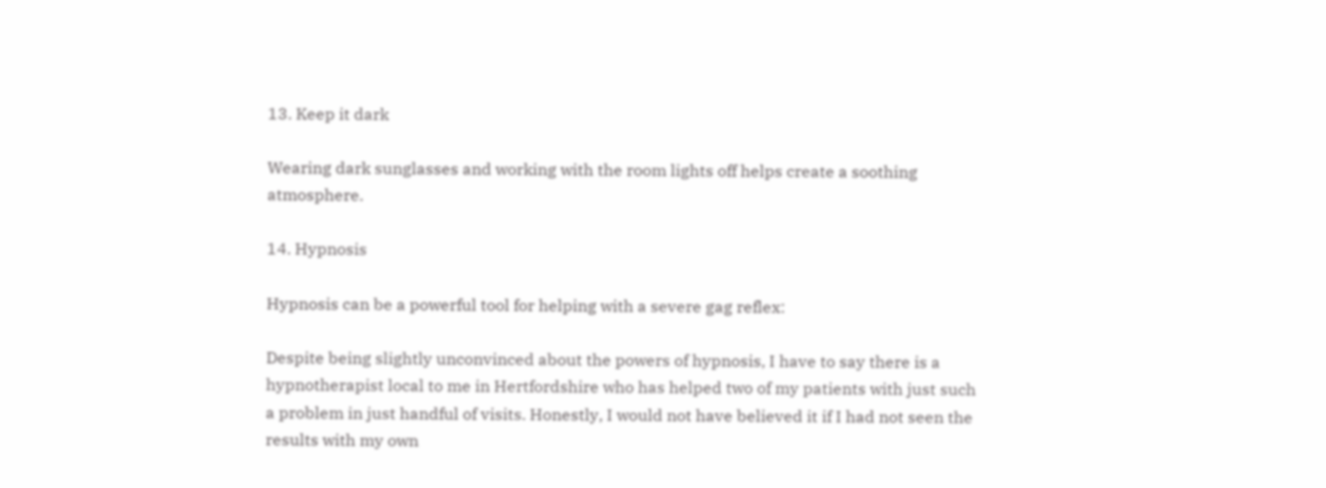13. Keep it dark

Wearing dark sunglasses and working with the room lights off helps create a soothing atmosphere.

14. Hypnosis

Hypnosis can be a powerful tool for helping with a severe gag reflex:

Despite being slightly unconvinced about the powers of hypnosis, I have to say there is a hypnotherapist local to me in Hertfordshire who has helped two of my patients with just such a problem in just handful of visits. Honestly, I would not have believed it if I had not seen the results with my own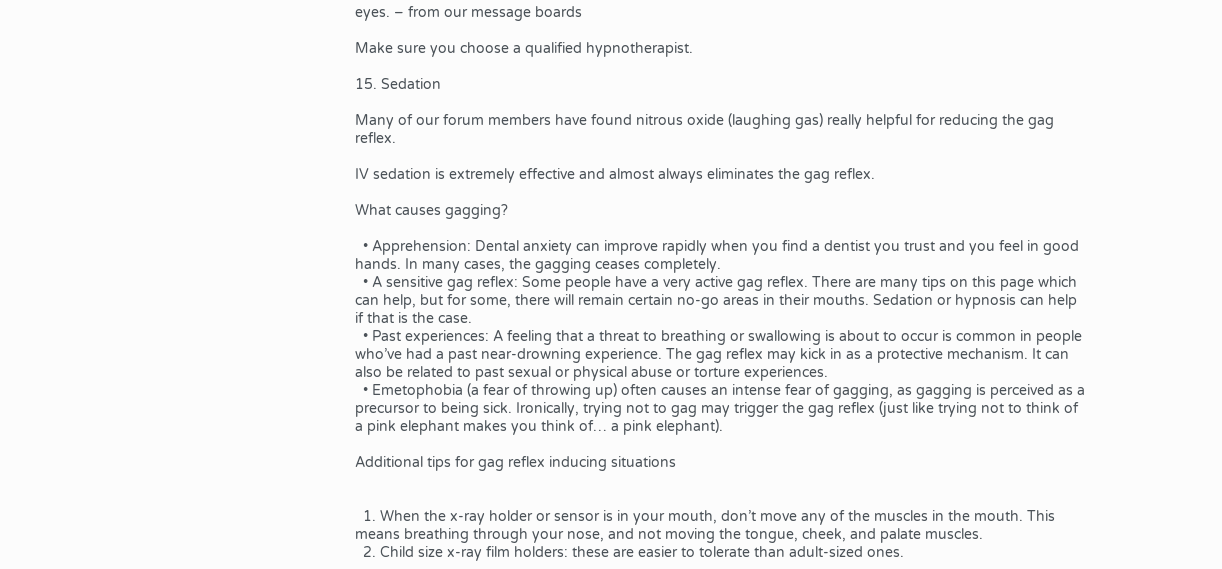eyes. – from our message boards

Make sure you choose a qualified hypnotherapist.

15. Sedation

Many of our forum members have found nitrous oxide (laughing gas) really helpful for reducing the gag reflex.

IV sedation is extremely effective and almost always eliminates the gag reflex.

What causes gagging?

  • Apprehension: Dental anxiety can improve rapidly when you find a dentist you trust and you feel in good hands. In many cases, the gagging ceases completely.
  • A sensitive gag reflex: Some people have a very active gag reflex. There are many tips on this page which can help, but for some, there will remain certain no-go areas in their mouths. Sedation or hypnosis can help if that is the case.
  • Past experiences: A feeling that a threat to breathing or swallowing is about to occur is common in people who’ve had a past near-drowning experience. The gag reflex may kick in as a protective mechanism. It can also be related to past sexual or physical abuse or torture experiences.
  • Emetophobia (a fear of throwing up) often causes an intense fear of gagging, as gagging is perceived as a precursor to being sick. Ironically, trying not to gag may trigger the gag reflex (just like trying not to think of a pink elephant makes you think of… a pink elephant).

Additional tips for gag reflex inducing situations


  1. When the x-ray holder or sensor is in your mouth, don’t move any of the muscles in the mouth. This means breathing through your nose, and not moving the tongue, cheek, and palate muscles.
  2. Child size x-ray film holders: these are easier to tolerate than adult-sized ones.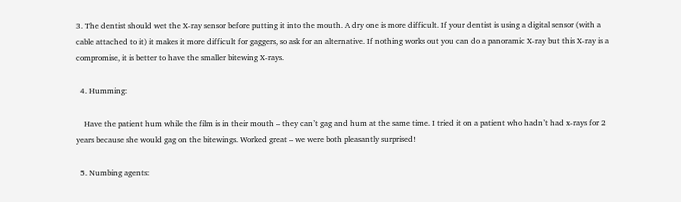3. The dentist should wet the X-ray sensor before putting it into the mouth. A dry one is more difficult. If your dentist is using a digital sensor (with a cable attached to it) it makes it more difficult for gaggers, so ask for an alternative. If nothing works out you can do a panoramic X-ray but this X-ray is a compromise, it is better to have the smaller bitewing X-rays.

  4. Humming:

    Have the patient hum while the film is in their mouth – they can’t gag and hum at the same time. I tried it on a patient who hadn’t had x-rays for 2 years because she would gag on the bitewings. Worked great – we were both pleasantly surprised!

  5. Numbing agents: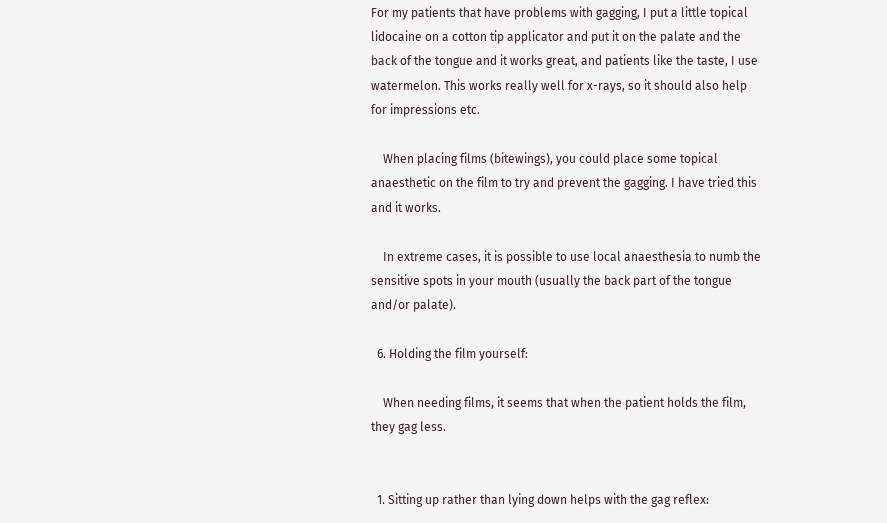For my patients that have problems with gagging, I put a little topical lidocaine on a cotton tip applicator and put it on the palate and the back of the tongue and it works great, and patients like the taste, I use watermelon. This works really well for x-rays, so it should also help for impressions etc.

    When placing films (bitewings), you could place some topical anaesthetic on the film to try and prevent the gagging. I have tried this and it works.

    In extreme cases, it is possible to use local anaesthesia to numb the sensitive spots in your mouth (usually the back part of the tongue and/or palate).

  6. Holding the film yourself:

    When needing films, it seems that when the patient holds the film, they gag less.


  1. Sitting up rather than lying down helps with the gag reflex: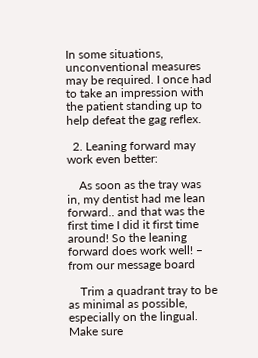In some situations, unconventional measures may be required. I once had to take an impression with the patient standing up to help defeat the gag reflex.

  2. Leaning forward may work even better:

    As soon as the tray was in, my dentist had me lean forward.. and that was the first time I did it first time around! So the leaning forward does work well! – from our message board

    Trim a quadrant tray to be as minimal as possible, especially on the lingual. Make sure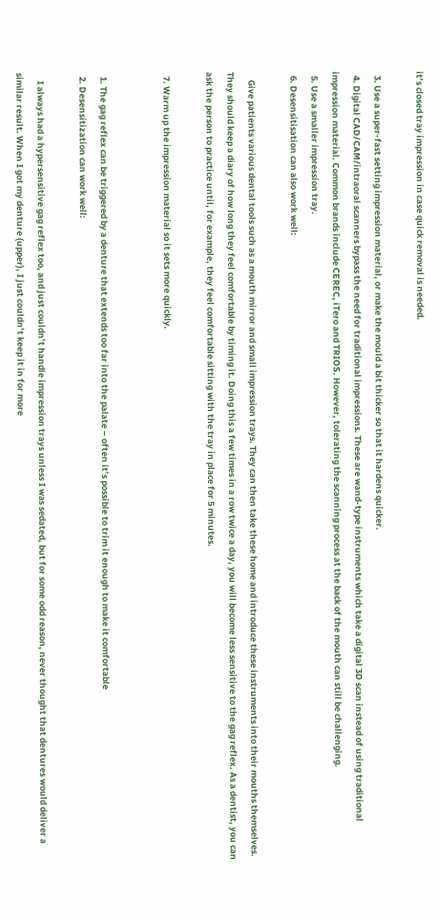it’s closed tray impression in case quick removal is needed.

  3. Use a super-fast setting impression material, or make the mould a bit thicker so that it hardens quicker.
  4. Digital CAD/CAM/intraoral scanners bypass the need for traditional impressions. These are wand-type instruments which take a digital 3D scan instead of using traditional impression material. Common brands include CEREC, iTero and TRIOS. However, tolerating the scanning process at the back of the mouth can still be challenging.
  5. Use a smaller impression tray.
  6. Desensitisation can also work well:

    Give patients various dental tools such as a mouth mirror and small impression trays. They can then take these home and introduce these instruments into their mouths themselves. They should keep a diary of how long they feel comfortable by timing it. Doing this a few times in a row twice a day, you will become less sensitive to the gag reflex. As a dentist, you can ask the person to practice until, for example, they feel comfortable sitting with the tray in place for 5 minutes.

  7. Warm up the impression material so it sets more quickly.


  1. The gag reflex can be triggered by a denture that extends too far into the palate – often it’s possible to trim it enough to make it comfortable
  2. Desensitization can work well:

    I always had a hypersensitive gag reflex too, and just couldn’t handle impression trays unless I was sedated, but for some odd reason, never thought that dentures would deliver a similar result. When I got my denture (upper), I just couldn’t keep it in for more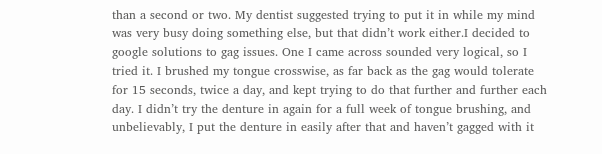than a second or two. My dentist suggested trying to put it in while my mind was very busy doing something else, but that didn’t work either.I decided to google solutions to gag issues. One I came across sounded very logical, so I tried it. I brushed my tongue crosswise, as far back as the gag would tolerate for 15 seconds, twice a day, and kept trying to do that further and further each day. I didn’t try the denture in again for a full week of tongue brushing, and unbelievably, I put the denture in easily after that and haven’t gagged with it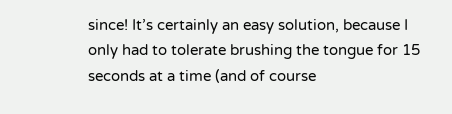since! It’s certainly an easy solution, because I only had to tolerate brushing the tongue for 15 seconds at a time (and of course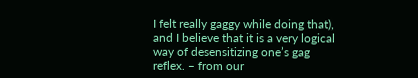I felt really gaggy while doing that), and I believe that it is a very logical way of desensitizing one’s gag reflex. – from our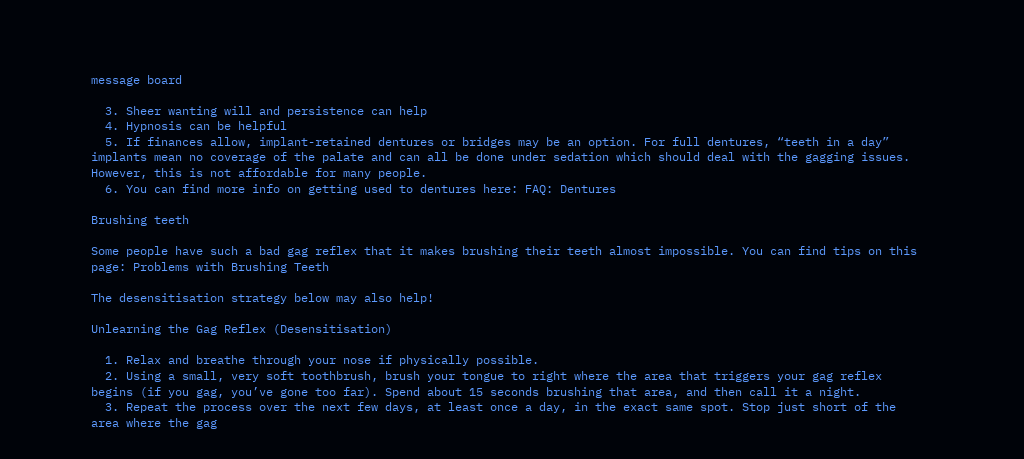message board

  3. Sheer wanting will and persistence can help
  4. Hypnosis can be helpful
  5. If finances allow, implant-retained dentures or bridges may be an option. For full dentures, “teeth in a day” implants mean no coverage of the palate and can all be done under sedation which should deal with the gagging issues. However, this is not affordable for many people.
  6. You can find more info on getting used to dentures here: FAQ: Dentures

Brushing teeth

Some people have such a bad gag reflex that it makes brushing their teeth almost impossible. You can find tips on this page: Problems with Brushing Teeth

The desensitisation strategy below may also help!

Unlearning the Gag Reflex (Desensitisation)

  1. Relax and breathe through your nose if physically possible.
  2. Using a small, very soft toothbrush, brush your tongue to right where the area that triggers your gag reflex begins (if you gag, you’ve gone too far). Spend about 15 seconds brushing that area, and then call it a night.
  3. Repeat the process over the next few days, at least once a day, in the exact same spot. Stop just short of the area where the gag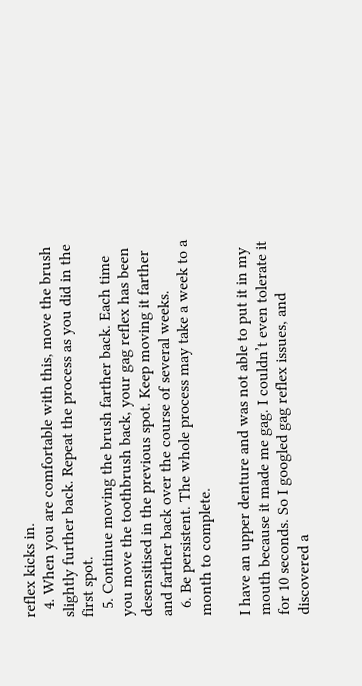reflex kicks in.
  4. When you are comfortable with this, move the brush slightly further back. Repeat the process as you did in the first spot.
  5. Continue moving the brush farther back. Each time you move the toothbrush back, your gag reflex has been desensitised in the previous spot. Keep moving it farther and farther back over the course of several weeks.
  6. Be persistent. The whole process may take a week to a month to complete.

I have an upper denture and was not able to put it in my mouth because it made me gag. I couldn’t even tolerate it for 10 seconds. So I googled gag reflex issues, and discovered a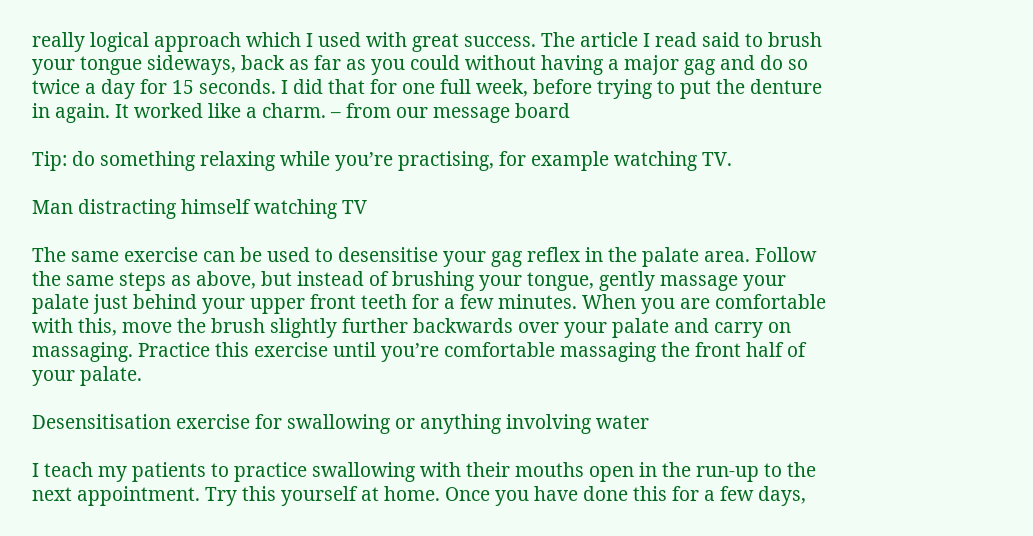really logical approach which I used with great success. The article I read said to brush your tongue sideways, back as far as you could without having a major gag and do so twice a day for 15 seconds. I did that for one full week, before trying to put the denture in again. It worked like a charm. – from our message board

Tip: do something relaxing while you’re practising, for example watching TV.

Man distracting himself watching TV

The same exercise can be used to desensitise your gag reflex in the palate area. Follow the same steps as above, but instead of brushing your tongue, gently massage your palate just behind your upper front teeth for a few minutes. When you are comfortable with this, move the brush slightly further backwards over your palate and carry on massaging. Practice this exercise until you’re comfortable massaging the front half of your palate.

Desensitisation exercise for swallowing or anything involving water

I teach my patients to practice swallowing with their mouths open in the run-up to the next appointment. Try this yourself at home. Once you have done this for a few days,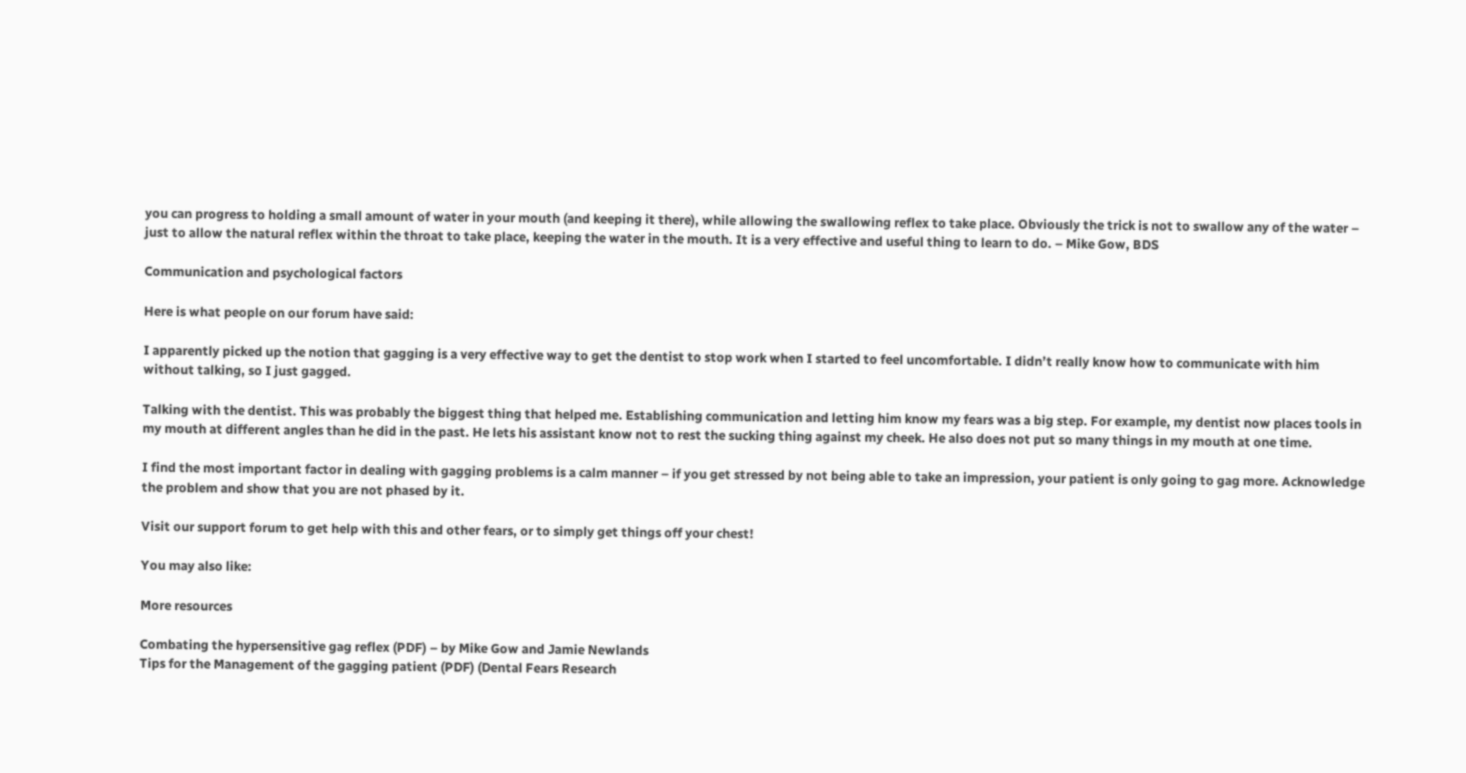you can progress to holding a small amount of water in your mouth (and keeping it there), while allowing the swallowing reflex to take place. Obviously the trick is not to swallow any of the water – just to allow the natural reflex within the throat to take place, keeping the water in the mouth. It is a very effective and useful thing to learn to do. – Mike Gow, BDS

Communication and psychological factors

Here is what people on our forum have said:

I apparently picked up the notion that gagging is a very effective way to get the dentist to stop work when I started to feel uncomfortable. I didn’t really know how to communicate with him without talking, so I just gagged.

Talking with the dentist. This was probably the biggest thing that helped me. Establishing communication and letting him know my fears was a big step. For example, my dentist now places tools in my mouth at different angles than he did in the past. He lets his assistant know not to rest the sucking thing against my cheek. He also does not put so many things in my mouth at one time.

I find the most important factor in dealing with gagging problems is a calm manner – if you get stressed by not being able to take an impression, your patient is only going to gag more. Acknowledge the problem and show that you are not phased by it.

Visit our support forum to get help with this and other fears, or to simply get things off your chest!

You may also like:

More resources

Combating the hypersensitive gag reflex (PDF) – by Mike Gow and Jamie Newlands
Tips for the Management of the gagging patient (PDF) (Dental Fears Research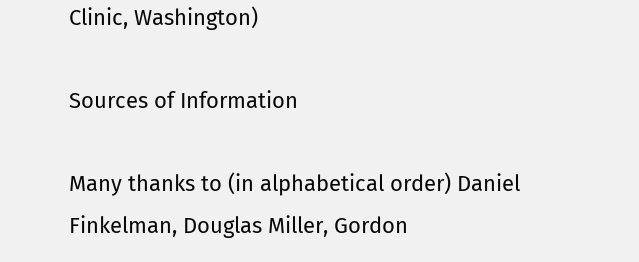Clinic, Washington)

Sources of Information

Many thanks to (in alphabetical order) Daniel Finkelman, Douglas Miller, Gordon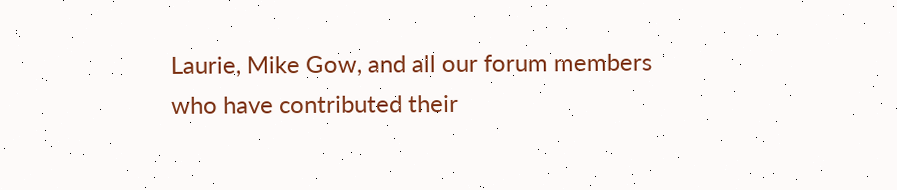Laurie, Mike Gow, and all our forum members who have contributed their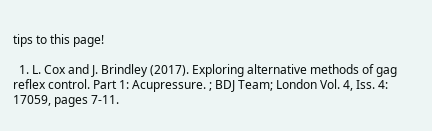tips to this page!

  1. L. Cox and J. Brindley (2017). Exploring alternative methods of gag reflex control. Part 1: Acupressure. ; BDJ Team; London Vol. 4, Iss. 4: 17059, pages 7-11.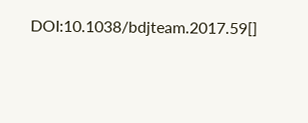DOI:10.1038/bdjteam.2017.59[]